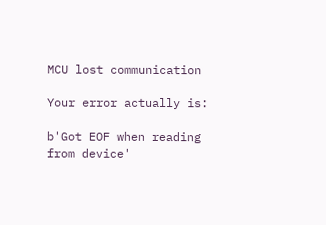MCU lost communication

Your error actually is:

b'Got EOF when reading from device'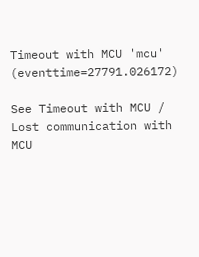Timeout with MCU 'mcu' (eventtime=27791.026172)

See Timeout with MCU / Lost communication with MCU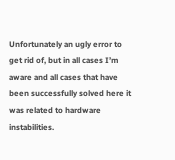Unfortunately an ugly error to get rid of, but in all cases I’m aware and all cases that have been successfully solved here it was related to hardware instabilities.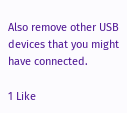Also remove other USB devices that you might have connected.

1 Like